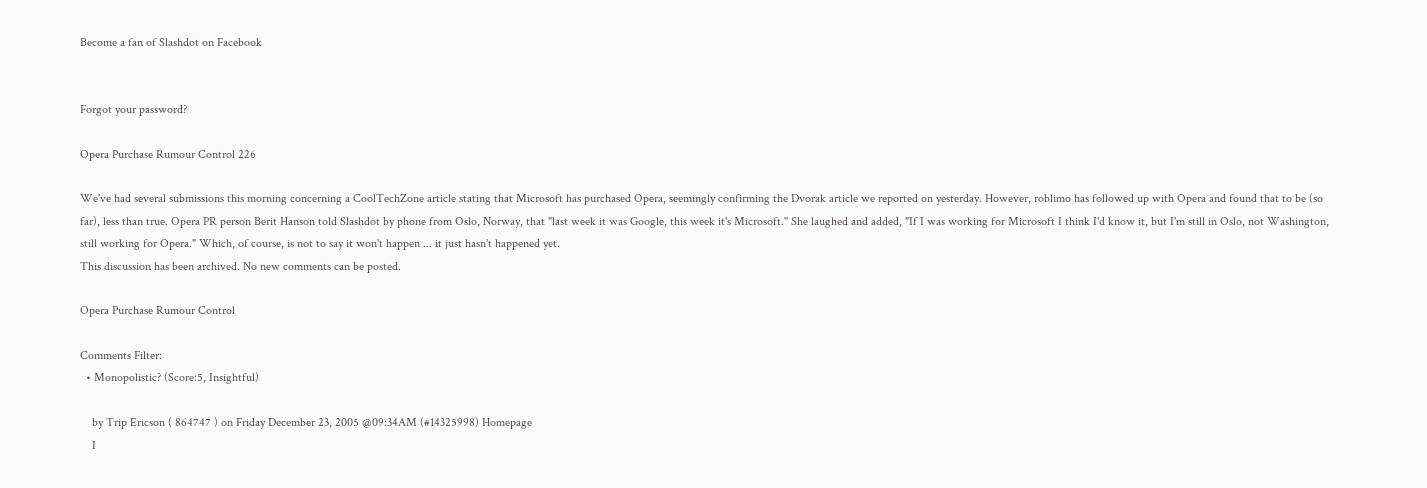Become a fan of Slashdot on Facebook


Forgot your password?

Opera Purchase Rumour Control 226

We've had several submissions this morning concerning a CoolTechZone article stating that Microsoft has purchased Opera, seemingly confirming the Dvorak article we reported on yesterday. However, roblimo has followed up with Opera and found that to be (so far), less than true. Opera PR person Berit Hanson told Slashdot by phone from Oslo, Norway, that "last week it was Google, this week it's Microsoft." She laughed and added, "If I was working for Microsoft I think I'd know it, but I'm still in Oslo, not Washington, still working for Opera." Which, of course, is not to say it won't happen ... it just hasn't happened yet.
This discussion has been archived. No new comments can be posted.

Opera Purchase Rumour Control

Comments Filter:
  • Monopolistic? (Score:5, Insightful)

    by Trip Ericson ( 864747 ) on Friday December 23, 2005 @09:34AM (#14325998) Homepage
    I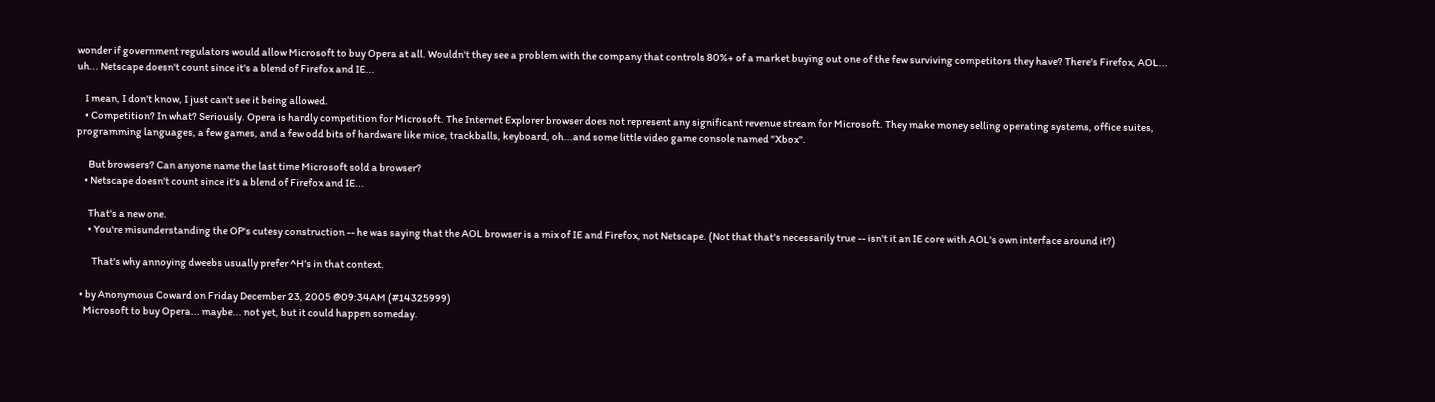wonder if government regulators would allow Microsoft to buy Opera at all. Wouldn't they see a problem with the company that controls 80%+ of a market buying out one of the few surviving competitors they have? There's Firefox, AOL... uh... Netscape doesn't count since it's a blend of Firefox and IE...

    I mean, I don't know, I just can't see it being allowed.
    • Competition? In what? Seriously. Opera is hardly competition for Microsoft. The Internet Explorer browser does not represent any significant revenue stream for Microsoft. They make money selling operating systems, office suites, programming languages, a few games, and a few odd bits of hardware like mice, trackballs, keyboard, oh...and some little video game console named "Xbox".

      But browsers? Can anyone name the last time Microsoft sold a browser?
    • Netscape doesn't count since it's a blend of Firefox and IE...

      That's a new one.
      • You're misunderstanding the OP's cutesy construction -- he was saying that the AOL browser is a mix of IE and Firefox, not Netscape. (Not that that's necessarily true -- isn't it an IE core with AOL's own interface around it?)

        That's why annoying dweebs usually prefer ^H's in that context.

  • by Anonymous Coward on Friday December 23, 2005 @09:34AM (#14325999)
    Microsoft to buy Opera... maybe... not yet, but it could happen someday.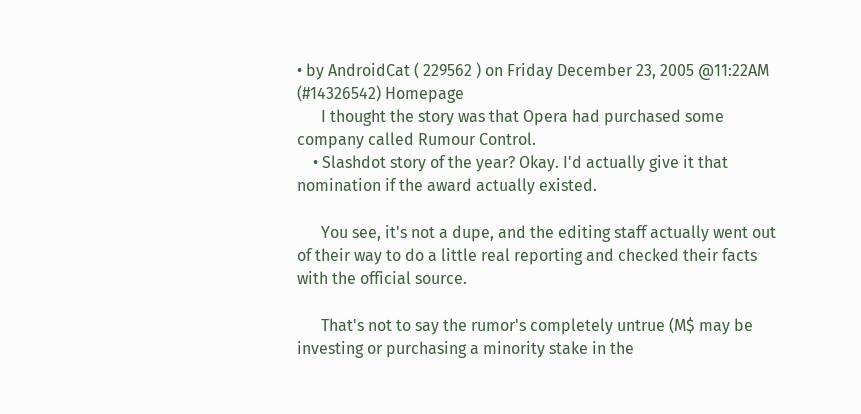• by AndroidCat ( 229562 ) on Friday December 23, 2005 @11:22AM (#14326542) Homepage
      I thought the story was that Opera had purchased some company called Rumour Control.
    • Slashdot story of the year? Okay. I'd actually give it that nomination if the award actually existed.

      You see, it's not a dupe, and the editing staff actually went out of their way to do a little real reporting and checked their facts with the official source.

      That's not to say the rumor's completely untrue (M$ may be investing or purchasing a minority stake in the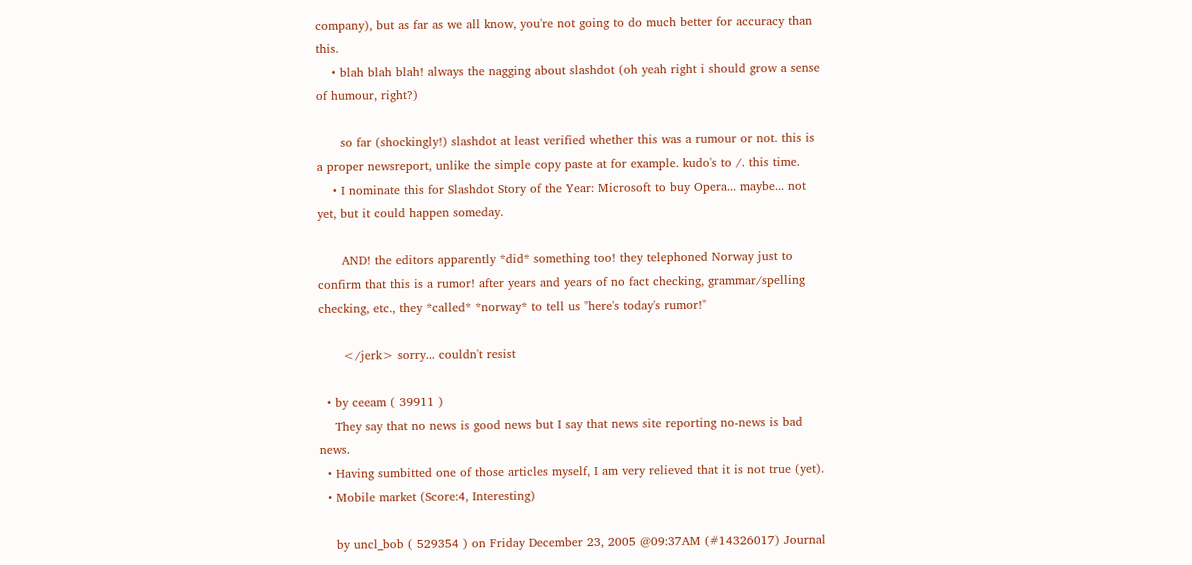company), but as far as we all know, you're not going to do much better for accuracy than this.
    • blah blah blah! always the nagging about slashdot (oh yeah right i should grow a sense of humour, right?)

      so far (shockingly!) slashdot at least verified whether this was a rumour or not. this is a proper newsreport, unlike the simple copy paste at for example. kudo's to /. this time.
    • I nominate this for Slashdot Story of the Year: Microsoft to buy Opera... maybe... not yet, but it could happen someday.

      AND! the editors apparently *did* something too! they telephoned Norway just to confirm that this is a rumor! after years and years of no fact checking, grammar/spelling checking, etc., they *called* *norway* to tell us "here's today's rumor!"

      </jerk> sorry... couldn't resist

  • by ceeam ( 39911 )
    They say that no news is good news but I say that news site reporting no-news is bad news.
  • Having sumbitted one of those articles myself, I am very relieved that it is not true (yet).
  • Mobile market (Score:4, Interesting)

    by uncl_bob ( 529354 ) on Friday December 23, 2005 @09:37AM (#14326017) Journal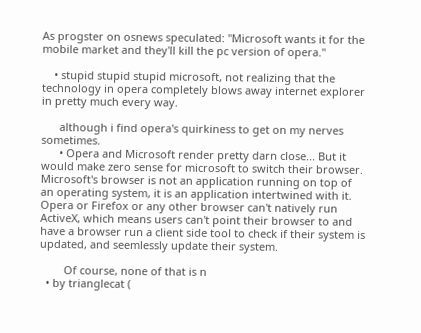As progster on osnews speculated: "Microsoft wants it for the mobile market and they'll kill the pc version of opera."

    • stupid stupid stupid microsoft, not realizing that the technology in opera completely blows away internet explorer in pretty much every way.

      although i find opera's quirkiness to get on my nerves sometimes.
      • Opera and Microsoft render pretty darn close... But it would make zero sense for microsoft to switch their browser. Microsoft's browser is not an application running on top of an operating system, it is an application intertwined with it. Opera or Firefox or any other browser can't natively run ActiveX, which means users can't point their browser to and have a browser run a client side tool to check if their system is updated, and seemlessly update their system.

        Of course, none of that is n
  • by trianglecat (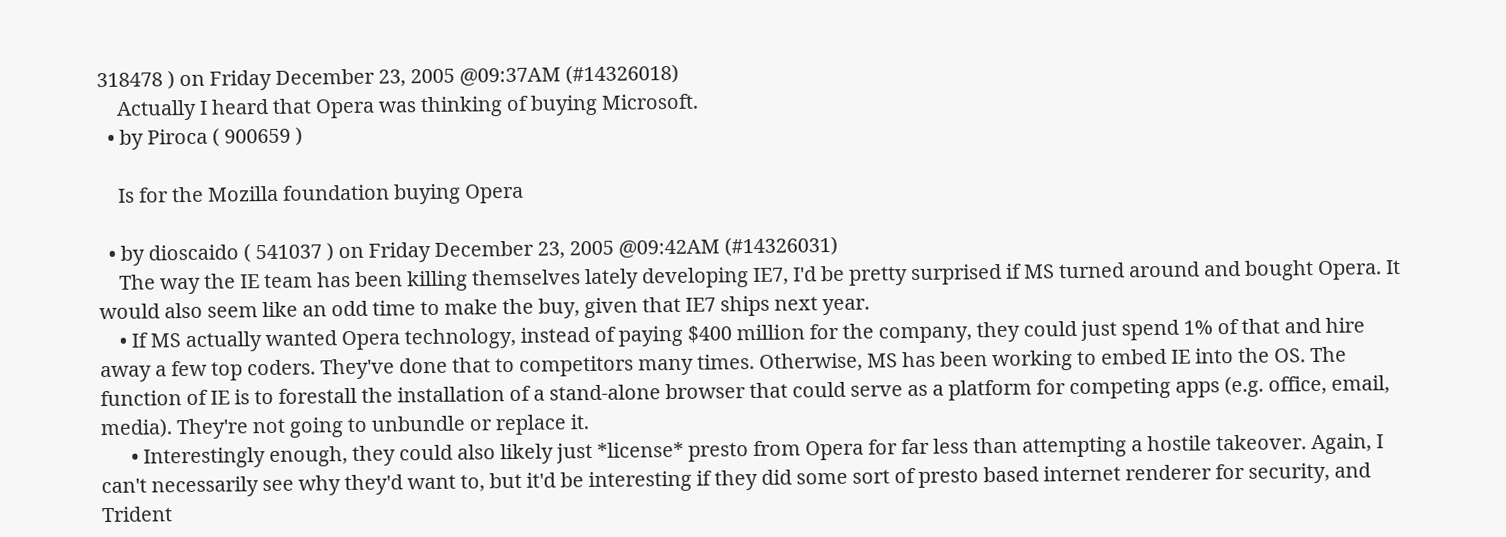318478 ) on Friday December 23, 2005 @09:37AM (#14326018)
    Actually I heard that Opera was thinking of buying Microsoft.
  • by Piroca ( 900659 )

    Is for the Mozilla foundation buying Opera

  • by dioscaido ( 541037 ) on Friday December 23, 2005 @09:42AM (#14326031)
    The way the IE team has been killing themselves lately developing IE7, I'd be pretty surprised if MS turned around and bought Opera. It would also seem like an odd time to make the buy, given that IE7 ships next year.
    • If MS actually wanted Opera technology, instead of paying $400 million for the company, they could just spend 1% of that and hire away a few top coders. They've done that to competitors many times. Otherwise, MS has been working to embed IE into the OS. The function of IE is to forestall the installation of a stand-alone browser that could serve as a platform for competing apps (e.g. office, email, media). They're not going to unbundle or replace it.
      • Interestingly enough, they could also likely just *license* presto from Opera for far less than attempting a hostile takeover. Again, I can't necessarily see why they'd want to, but it'd be interesting if they did some sort of presto based internet renderer for security, and Trident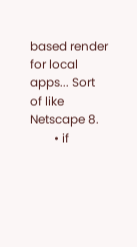based render for local apps... Sort of like Netscape 8.
        • if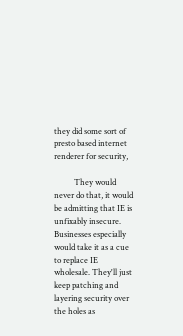they did some sort of presto based internet renderer for security,

          They would never do that, it would be admitting that IE is unfixably insecure. Businesses especially would take it as a cue to replace IE wholesale. They'll just keep patching and layering security over the holes as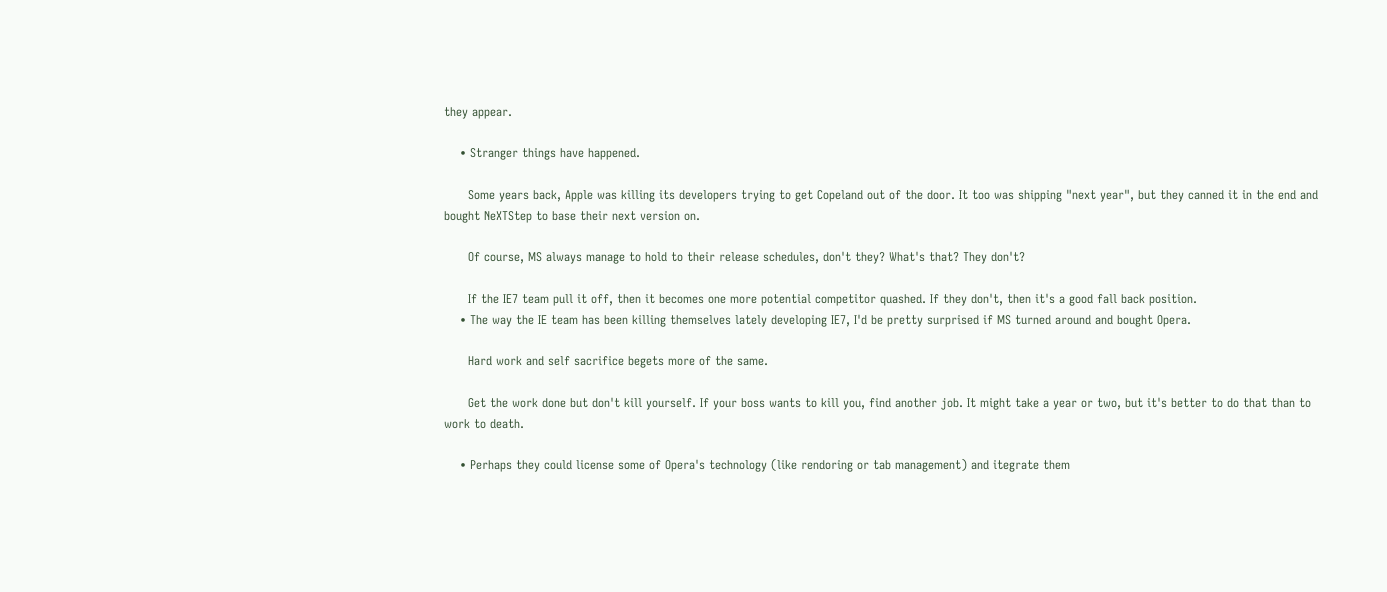they appear.

    • Stranger things have happened.

      Some years back, Apple was killing its developers trying to get Copeland out of the door. It too was shipping "next year", but they canned it in the end and bought NeXTStep to base their next version on.

      Of course, MS always manage to hold to their release schedules, don't they? What's that? They don't?

      If the IE7 team pull it off, then it becomes one more potential competitor quashed. If they don't, then it's a good fall back position.
    • The way the IE team has been killing themselves lately developing IE7, I'd be pretty surprised if MS turned around and bought Opera.

      Hard work and self sacrifice begets more of the same.

      Get the work done but don't kill yourself. If your boss wants to kill you, find another job. It might take a year or two, but it's better to do that than to work to death.

    • Perhaps they could license some of Opera's technology (like rendoring or tab management) and itegrate them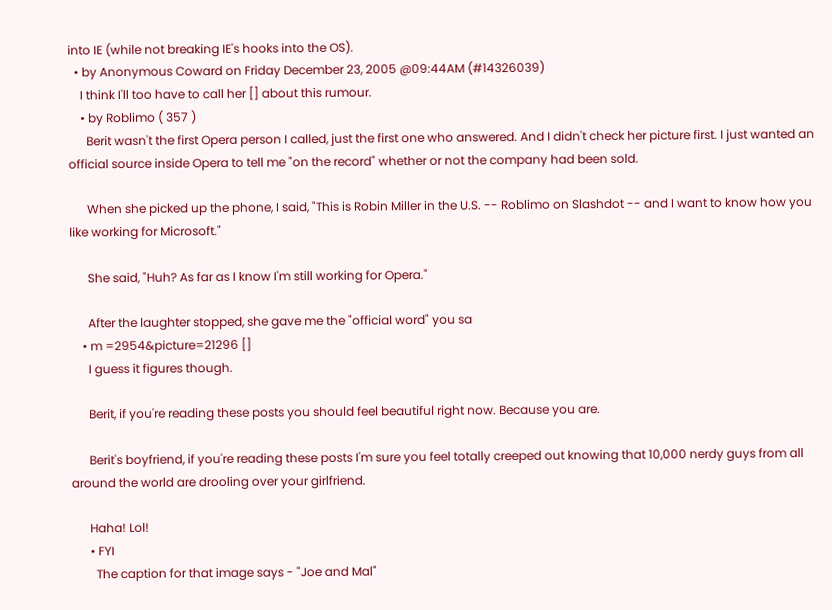into IE (while not breaking IE's hooks into the OS).
  • by Anonymous Coward on Friday December 23, 2005 @09:44AM (#14326039)
    I think I'll too have to call her [] about this rumour.
    • by Roblimo ( 357 )
      Berit wasn't the first Opera person I called, just the first one who answered. And I didn't check her picture first. I just wanted an official source inside Opera to tell me "on the record" whether or not the company had been sold.

      When she picked up the phone, I said, "This is Robin Miller in the U.S. -- Roblimo on Slashdot -- and I want to know how you like working for Microsoft."

      She said, "Huh? As far as I know I'm still working for Opera."

      After the laughter stopped, she gave me the "official word" you sa
    • m =2954&picture=21296 []
      I guess it figures though.

      Berit, if you're reading these posts you should feel beautiful right now. Because you are.

      Berit's boyfriend, if you're reading these posts I'm sure you feel totally creeped out knowing that 10,000 nerdy guys from all around the world are drooling over your girlfriend.

      Haha! Lol!
      • FYI
        The caption for that image says - "Joe and Mal"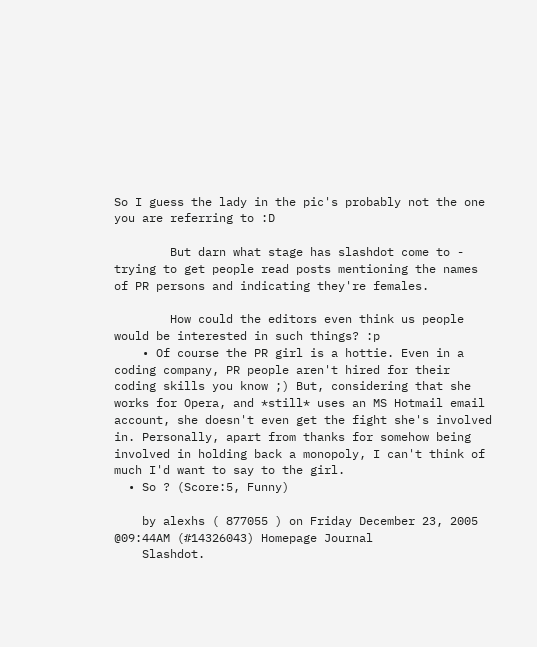So I guess the lady in the pic's probably not the one you are referring to :D

        But darn what stage has slashdot come to - trying to get people read posts mentioning the names of PR persons and indicating they're females.

        How could the editors even think us people would be interested in such things? :p
    • Of course the PR girl is a hottie. Even in a coding company, PR people aren't hired for their coding skills you know ;) But, considering that she works for Opera, and *still* uses an MS Hotmail email account, she doesn't even get the fight she's involved in. Personally, apart from thanks for somehow being involved in holding back a monopoly, I can't think of much I'd want to say to the girl.
  • So ? (Score:5, Funny)

    by alexhs ( 877055 ) on Friday December 23, 2005 @09:44AM (#14326043) Homepage Journal
    Slashdot.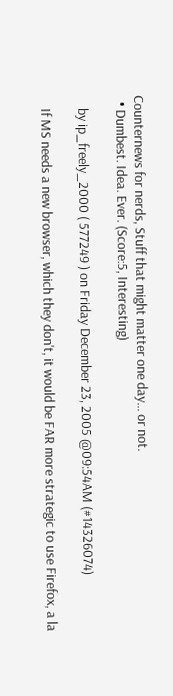Counternews for nerds, Stuff that might matter one day... or not.
  • Dumbest. Idea. Ever. (Score:5, Interesting)

    by ip_freely_2000 ( 577249 ) on Friday December 23, 2005 @09:54AM (#14326074)

    If MS needs a new browser, which they don't, it would be FAR more strategic to use Firefox, a la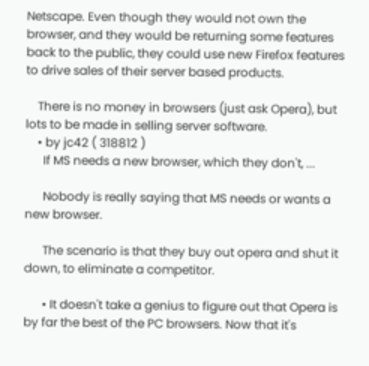Netscape. Even though they would not own the browser, and they would be returning some features back to the public, they could use new Firefox features to drive sales of their server based products.

    There is no money in browsers (just ask Opera), but lots to be made in selling server software.
    • by jc42 ( 318812 )
      If MS needs a new browser, which they don't, ...

      Nobody is really saying that MS needs or wants a new browser.

      The scenario is that they buy out opera and shut it down, to eliminate a competitor.

      • It doesn't take a genius to figure out that Opera is by far the best of the PC browsers. Now that it's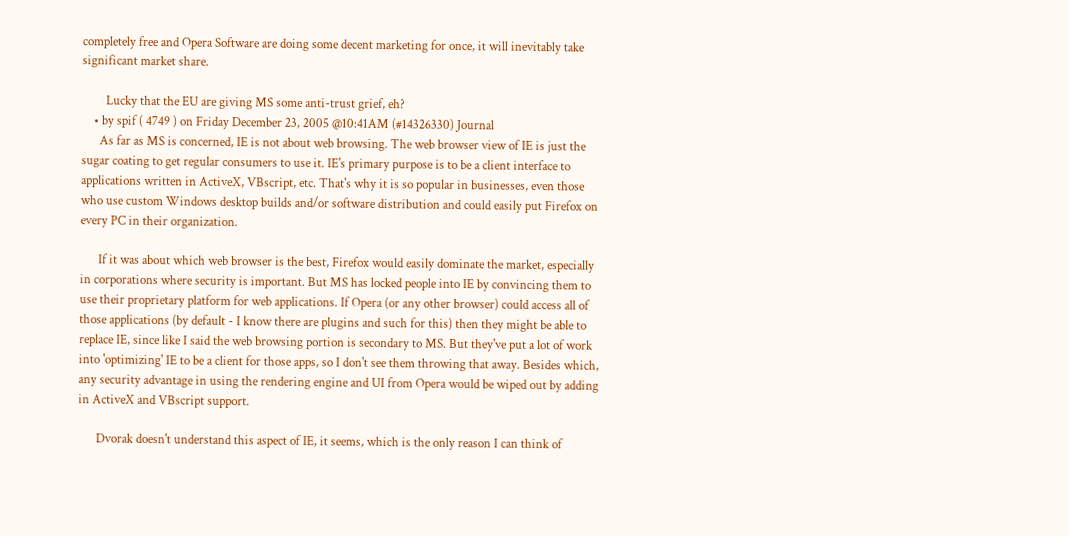completely free and Opera Software are doing some decent marketing for once, it will inevitably take significant market share.

        Lucky that the EU are giving MS some anti-trust grief, eh?
    • by spif ( 4749 ) on Friday December 23, 2005 @10:41AM (#14326330) Journal
      As far as MS is concerned, IE is not about web browsing. The web browser view of IE is just the sugar coating to get regular consumers to use it. IE's primary purpose is to be a client interface to applications written in ActiveX, VBscript, etc. That's why it is so popular in businesses, even those who use custom Windows desktop builds and/or software distribution and could easily put Firefox on every PC in their organization.

      If it was about which web browser is the best, Firefox would easily dominate the market, especially in corporations where security is important. But MS has locked people into IE by convincing them to use their proprietary platform for web applications. If Opera (or any other browser) could access all of those applications (by default - I know there are plugins and such for this) then they might be able to replace IE, since like I said the web browsing portion is secondary to MS. But they've put a lot of work into 'optimizing' IE to be a client for those apps, so I don't see them throwing that away. Besides which, any security advantage in using the rendering engine and UI from Opera would be wiped out by adding in ActiveX and VBscript support.

      Dvorak doesn't understand this aspect of IE, it seems, which is the only reason I can think of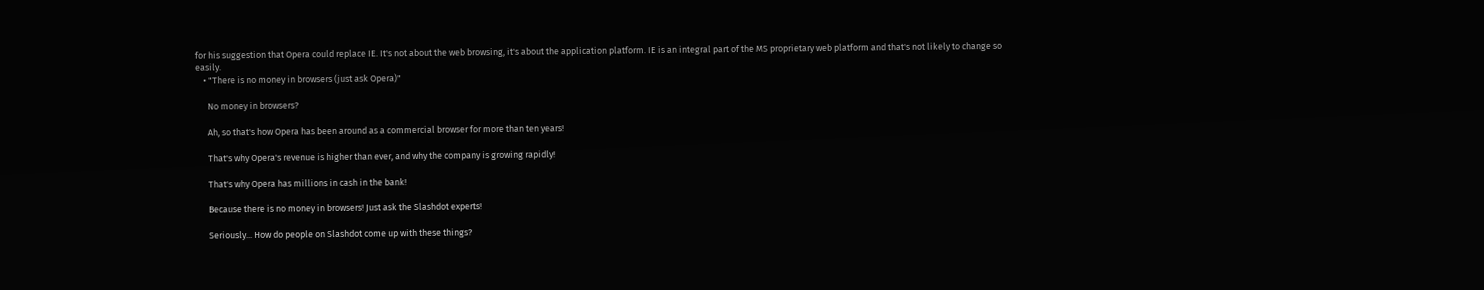for his suggestion that Opera could replace IE. It's not about the web browsing, it's about the application platform. IE is an integral part of the MS proprietary web platform and that's not likely to change so easily.
    • "There is no money in browsers (just ask Opera)"

      No money in browsers?

      Ah, so that's how Opera has been around as a commercial browser for more than ten years!

      That's why Opera's revenue is higher than ever, and why the company is growing rapidly!

      That's why Opera has millions in cash in the bank!

      Because there is no money in browsers! Just ask the Slashdot experts!

      Seriously... How do people on Slashdot come up with these things?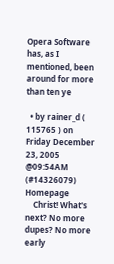Opera Software has, as I mentioned, been around for more than ten ye

  • by rainer_d ( 115765 ) on Friday December 23, 2005 @09:54AM (#14326079) Homepage
    Christ! What's next? No more dupes? No more early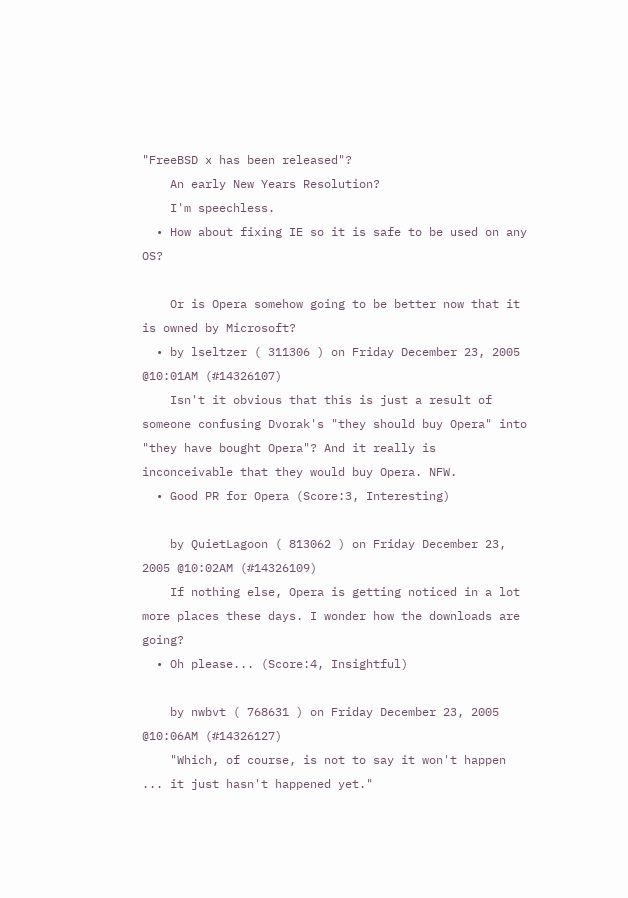"FreeBSD x has been released"?
    An early New Years Resolution?
    I'm speechless.
  • How about fixing IE so it is safe to be used on any OS?

    Or is Opera somehow going to be better now that it is owned by Microsoft?
  • by lseltzer ( 311306 ) on Friday December 23, 2005 @10:01AM (#14326107)
    Isn't it obvious that this is just a result of someone confusing Dvorak's "they should buy Opera" into "they have bought Opera"? And it really is inconceivable that they would buy Opera. NFW.
  • Good PR for Opera (Score:3, Interesting)

    by QuietLagoon ( 813062 ) on Friday December 23, 2005 @10:02AM (#14326109)
    If nothing else, Opera is getting noticed in a lot more places these days. I wonder how the downloads are going?
  • Oh please... (Score:4, Insightful)

    by nwbvt ( 768631 ) on Friday December 23, 2005 @10:06AM (#14326127)
    "Which, of course, is not to say it won't happen ... it just hasn't happened yet."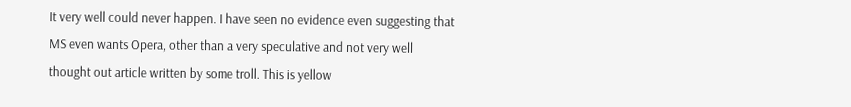It very well could never happen. I have seen no evidence even suggesting that MS even wants Opera, other than a very speculative and not very well thought out article written by some troll. This is yellow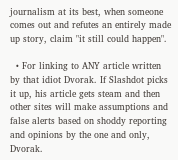journalism at its best, when someone comes out and refutes an entirely made up story, claim "it still could happen".

  • For linking to ANY article written by that idiot Dvorak. If Slashdot picks it up, his article gets steam and then other sites will make assumptions and false alerts based on shoddy reporting and opinions by the one and only, Dvorak.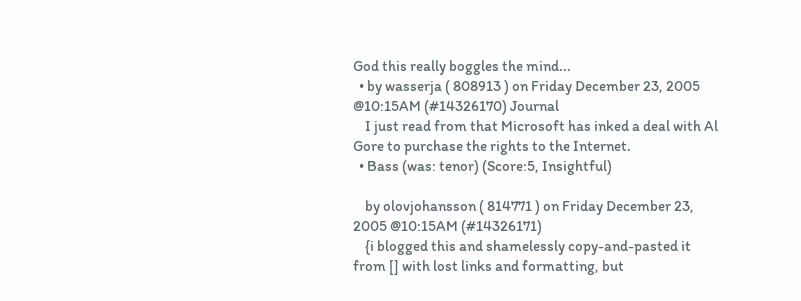God this really boggles the mind...
  • by wasserja ( 808913 ) on Friday December 23, 2005 @10:15AM (#14326170) Journal
    I just read from that Microsoft has inked a deal with Al Gore to purchase the rights to the Internet.
  • Bass (was: tenor) (Score:5, Insightful)

    by olovjohansson ( 814771 ) on Friday December 23, 2005 @10:15AM (#14326171)
    {i blogged this and shamelessly copy-and-pasted it from [] with lost links and formatting, but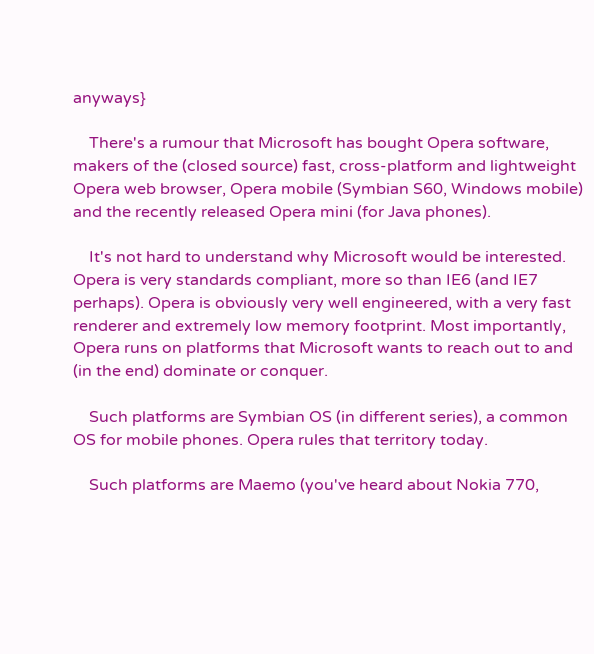anyways}

    There's a rumour that Microsoft has bought Opera software, makers of the (closed source) fast, cross-platform and lightweight Opera web browser, Opera mobile (Symbian S60, Windows mobile) and the recently released Opera mini (for Java phones).

    It's not hard to understand why Microsoft would be interested. Opera is very standards compliant, more so than IE6 (and IE7 perhaps). Opera is obviously very well engineered, with a very fast renderer and extremely low memory footprint. Most importantly, Opera runs on platforms that Microsoft wants to reach out to and (in the end) dominate or conquer.

    Such platforms are Symbian OS (in different series), a common OS for mobile phones. Opera rules that territory today.

    Such platforms are Maemo (you've heard about Nokia 770,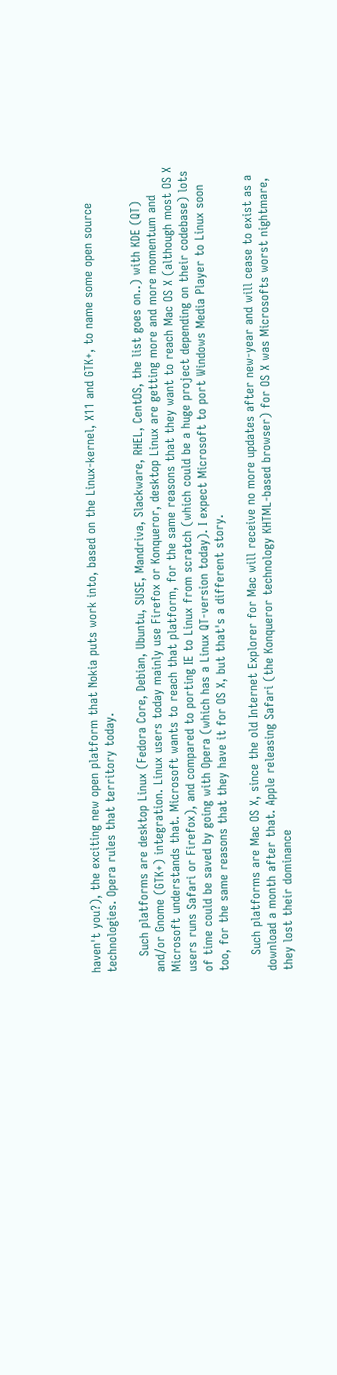haven't you?), the exciting new open platform that Nokia puts work into, based on the Linux-kernel, X11 and GTK+, to name some open source technologies. Opera rules that territory today.

    Such platforms are desktop Linux (Fedora Core, Debian, Ubuntu, SUSE, Mandriva, Slackware, RHEL, CentOS, the list goes on..) with KDE (QT) and/or Gnome (GTK+) integration. Linux users today mainly use Firefox or Konqueror, desktop Linux are getting more and more momentum and Microsoft understands that. Microsoft wants to reach that platform, for the same reasons that they want to reach Mac OS X (although most OS X users runs Safari or Firefox), and compared to porting IE to Linux from scratch (which could be a huge project depending on their codebase) lots of time could be saved by going with Opera (which has a Linux QT-version today). I expect Microsoft to port Windows Media Player to Linux soon too, for the same reasons that they have it for OS X, but that's a different story.

    Such platforms are Mac OS X, since the old Internet Explorer for Mac will receive no more updates after new-year and will cease to exist as a download a month after that. Apple releasing Safari (the Konqueror technology KHTML-based browser) for OS X was Microsofts worst nightmare, they lost their dominance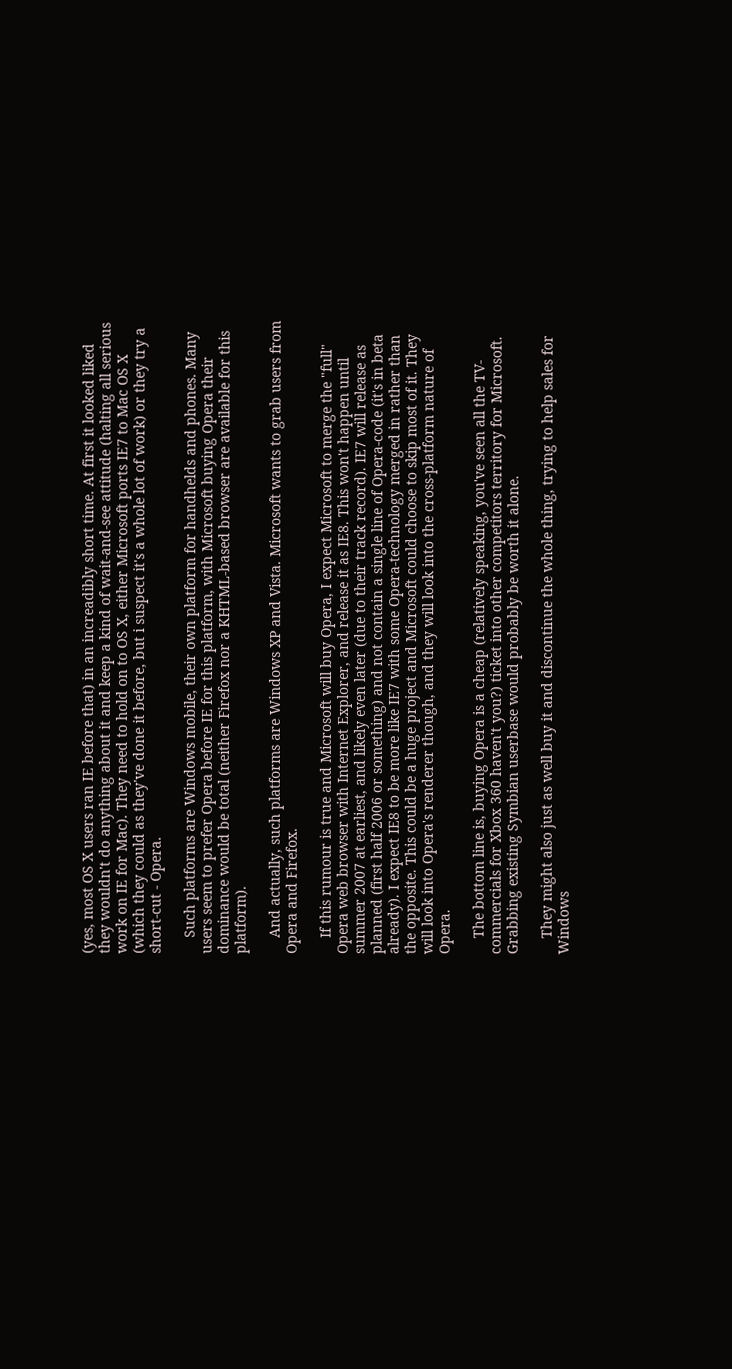(yes, most OS X users ran IE before that) in an increadibly short time. At first it looked liked they wouldn't do anything about it and keep a kind of wait-and-see attitude (halting all serious work on IE for Mac). They need to hold on to OS X, either Microsoft ports IE7 to Mac OS X (which they could as they've done it before, but i suspect it's a whole lot of work) or they try a short-cut - Opera.

    Such platforms are Windows mobile, their own platform for handhelds and phones. Many users seem to prefer Opera before IE for this platform, with Microsoft buying Opera their dominance would be total (neither Firefox nor a KHTML-based browser are available for this platform).

    And actually, such platforms are Windows XP and Vista. Microsoft wants to grab users from Opera and Firefox.

    If this rumour is true and Microsoft will buy Opera, I expect Microsoft to merge the "full" Opera web browser with Internet Explorer, and release it as IE8. This won't happen until summer 2007 at earliest, and likely even later (due to their track record). IE7 will release as planned (first half 2006 or something) and not contain a single line of Opera-code (it's in beta already). I expect IE8 to be more like IE7 with some Opera-technology merged in rather than the opposite. This could be a huge project and Microsoft could choose to skip most of it. They will look into Opera's renderer though, and they will look into the cross-platform nature of Opera.

    The bottom line is, buying Opera is a cheap (relatively speaking, you've seen all the TV-commercials for Xbox 360 haven't you?) ticket into other competitors territory for Microsoft. Grabbing existing Symbian userbase would probably be worth it alone.

    They might also just as well buy it and discontinue the whole thing, trying to help sales for Windows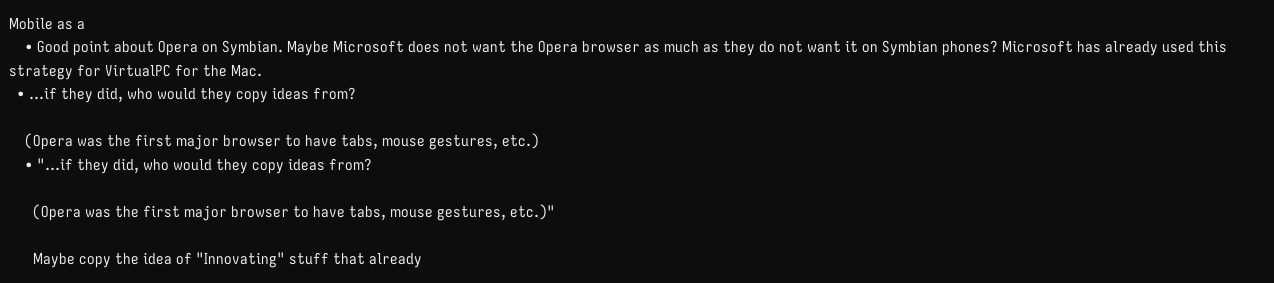Mobile as a
    • Good point about Opera on Symbian. Maybe Microsoft does not want the Opera browser as much as they do not want it on Symbian phones? Microsoft has already used this strategy for VirtualPC for the Mac.
  • ...if they did, who would they copy ideas from?

    (Opera was the first major browser to have tabs, mouse gestures, etc.)
    • "...if they did, who would they copy ideas from?

      (Opera was the first major browser to have tabs, mouse gestures, etc.)"

      Maybe copy the idea of "Innovating" stuff that already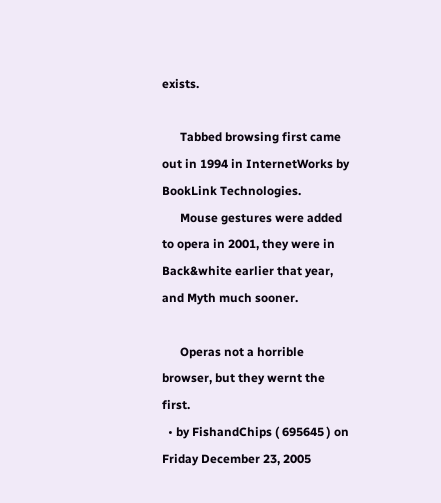exists.

      Tabbed browsing first came out in 1994 in InternetWorks by BookLink Technologies.
      Mouse gestures were added to opera in 2001, they were in Back&white earlier that year, and Myth much sooner.

      Operas not a horrible browser, but they wernt the first.
  • by FishandChips ( 695645 ) on Friday December 23, 2005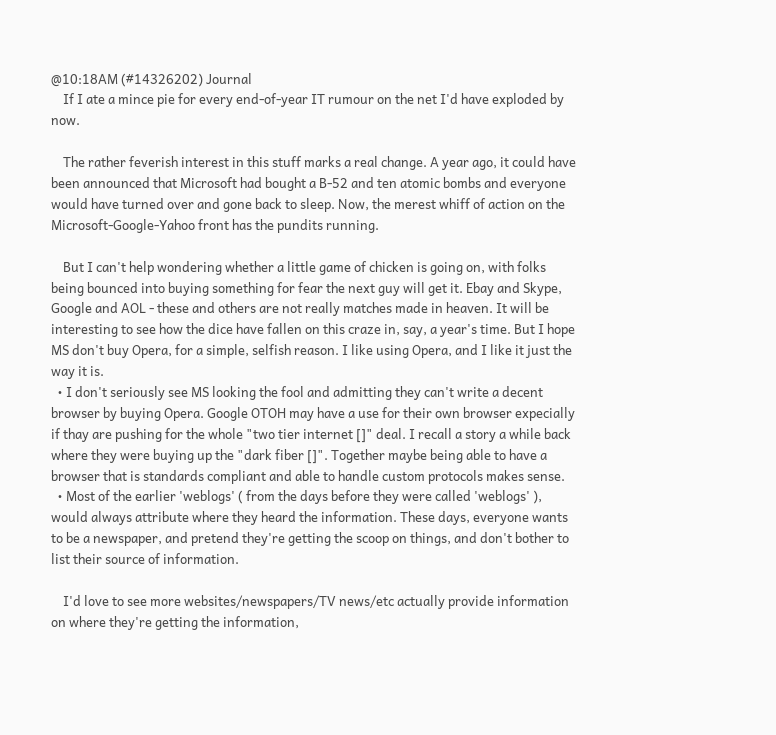@10:18AM (#14326202) Journal
    If I ate a mince pie for every end-of-year IT rumour on the net I'd have exploded by now.

    The rather feverish interest in this stuff marks a real change. A year ago, it could have been announced that Microsoft had bought a B-52 and ten atomic bombs and everyone would have turned over and gone back to sleep. Now, the merest whiff of action on the Microsoft-Google-Yahoo front has the pundits running.

    But I can't help wondering whether a little game of chicken is going on, with folks being bounced into buying something for fear the next guy will get it. Ebay and Skype, Google and AOL - these and others are not really matches made in heaven. It will be interesting to see how the dice have fallen on this craze in, say, a year's time. But I hope MS don't buy Opera, for a simple, selfish reason. I like using Opera, and I like it just the way it is.
  • I don't seriously see MS looking the fool and admitting they can't write a decent browser by buying Opera. Google OTOH may have a use for their own browser expecially if thay are pushing for the whole "two tier internet []" deal. I recall a story a while back where they were buying up the "dark fiber []". Together maybe being able to have a browser that is standards compliant and able to handle custom protocols makes sense.
  • Most of the earlier 'weblogs' ( from the days before they were called 'weblogs' ), would always attribute where they heard the information. These days, everyone wants to be a newspaper, and pretend they're getting the scoop on things, and don't bother to list their source of information.

    I'd love to see more websites/newspapers/TV news/etc actually provide information on where they're getting the information,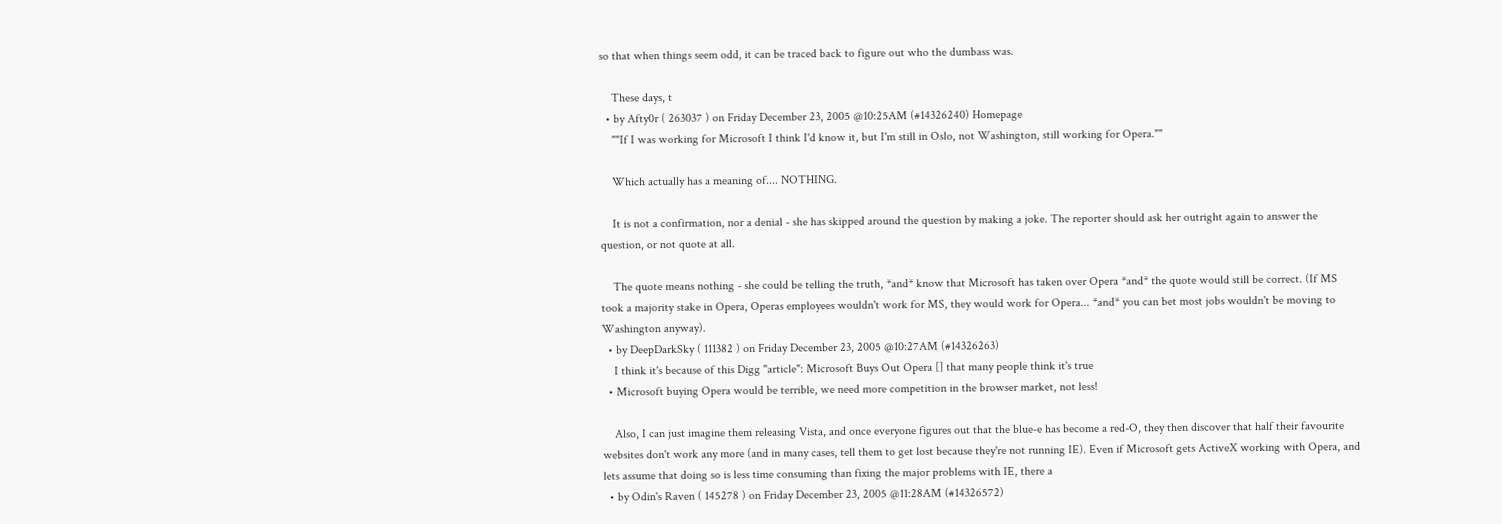so that when things seem odd, it can be traced back to figure out who the dumbass was.

    These days, t
  • by Afty0r ( 263037 ) on Friday December 23, 2005 @10:25AM (#14326240) Homepage
    ""If I was working for Microsoft I think I'd know it, but I'm still in Oslo, not Washington, still working for Opera.""

    Which actually has a meaning of.... NOTHING.

    It is not a confirmation, nor a denial - she has skipped around the question by making a joke. The reporter should ask her outright again to answer the question, or not quote at all.

    The quote means nothing - she could be telling the truth, *and* know that Microsoft has taken over Opera *and* the quote would still be correct. (If MS took a majority stake in Opera, Operas employees wouldn't work for MS, they would work for Opera... *and* you can bet most jobs wouldn't be moving to Washington anyway).
  • by DeepDarkSky ( 111382 ) on Friday December 23, 2005 @10:27AM (#14326263)
    I think it's because of this Digg "article": Microsoft Buys Out Opera [] that many people think it's true
  • Microsoft buying Opera would be terrible, we need more competition in the browser market, not less!

    Also, I can just imagine them releasing Vista, and once everyone figures out that the blue-e has become a red-O, they then discover that half their favourite websites don't work any more (and in many cases, tell them to get lost because they're not running IE). Even if Microsoft gets ActiveX working with Opera, and lets assume that doing so is less time consuming than fixing the major problems with IE, there a
  • by Odin's Raven ( 145278 ) on Friday December 23, 2005 @11:28AM (#14326572)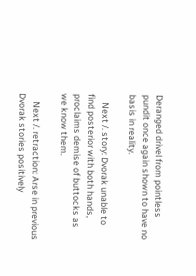Deranged drivel from pointless pundit once again shown to have no basis in reality.

    Next /. story: Dvorak unable to find posterior with both hands, proclaims demise of buttocks as we know them.

    Next /. retraction: Arse in previous Dvorak stories positively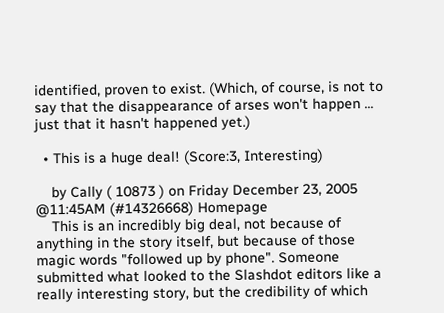identified, proven to exist. (Which, of course, is not to say that the disappearance of arses won't happen ... just that it hasn't happened yet.)

  • This is a huge deal! (Score:3, Interesting)

    by Cally ( 10873 ) on Friday December 23, 2005 @11:45AM (#14326668) Homepage
    This is an incredibly big deal, not because of anything in the story itself, but because of those magic words "followed up by phone". Someone submitted what looked to the Slashdot editors like a really interesting story, but the credibility of which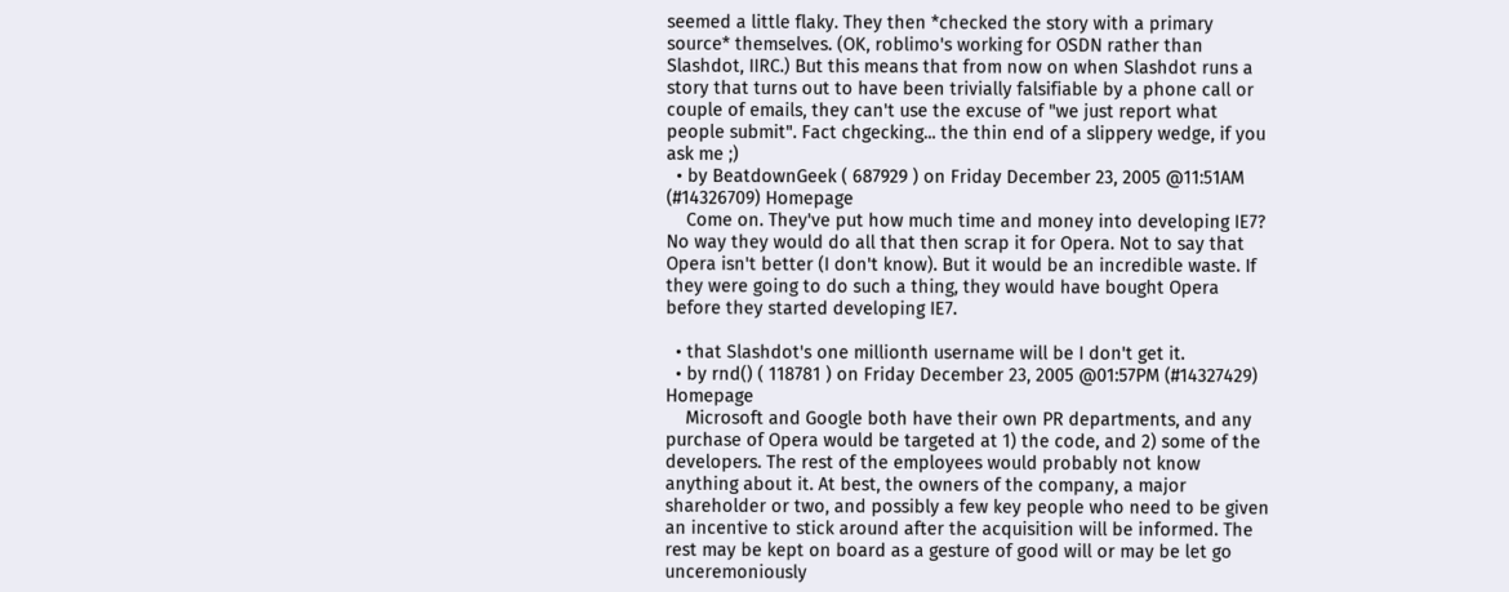seemed a little flaky. They then *checked the story with a primary source* themselves. (OK, roblimo's working for OSDN rather than Slashdot, IIRC.) But this means that from now on when Slashdot runs a story that turns out to have been trivially falsifiable by a phone call or couple of emails, they can't use the excuse of "we just report what people submit". Fact chgecking... the thin end of a slippery wedge, if you ask me ;)
  • by BeatdownGeek ( 687929 ) on Friday December 23, 2005 @11:51AM (#14326709) Homepage
    Come on. They've put how much time and money into developing IE7? No way they would do all that then scrap it for Opera. Not to say that Opera isn't better (I don't know). But it would be an incredible waste. If they were going to do such a thing, they would have bought Opera before they started developing IE7.

  • that Slashdot's one millionth username will be I don't get it.
  • by rnd() ( 118781 ) on Friday December 23, 2005 @01:57PM (#14327429) Homepage
    Microsoft and Google both have their own PR departments, and any purchase of Opera would be targeted at 1) the code, and 2) some of the developers. The rest of the employees would probably not know anything about it. At best, the owners of the company, a major shareholder or two, and possibly a few key people who need to be given an incentive to stick around after the acquisition will be informed. The rest may be kept on board as a gesture of good will or may be let go unceremoniously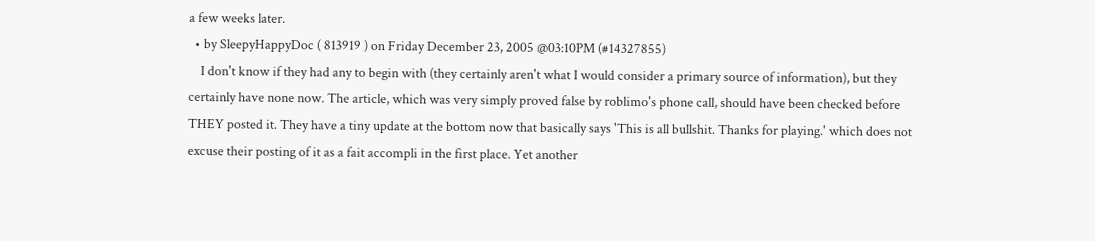a few weeks later.
  • by SleepyHappyDoc ( 813919 ) on Friday December 23, 2005 @03:10PM (#14327855)
    I don't know if they had any to begin with (they certainly aren't what I would consider a primary source of information), but they certainly have none now. The article, which was very simply proved false by roblimo's phone call, should have been checked before THEY posted it. They have a tiny update at the bottom now that basically says 'This is all bullshit. Thanks for playing.' which does not excuse their posting of it as a fait accompli in the first place. Yet another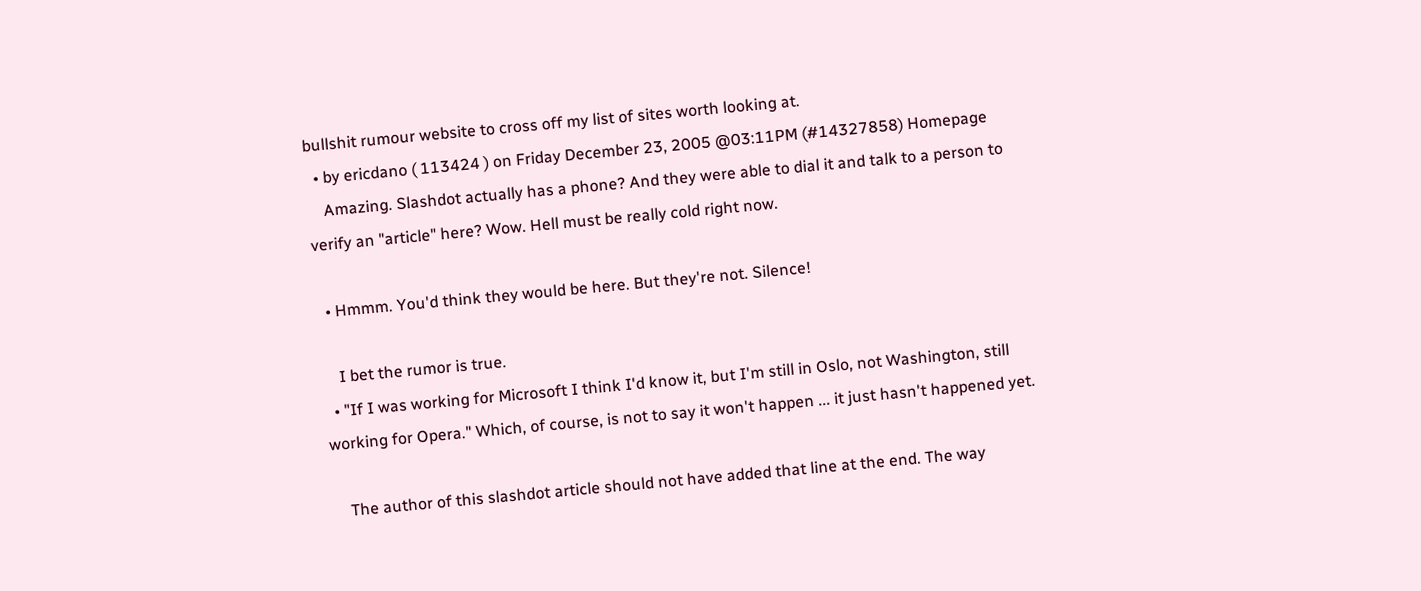bullshit rumour website to cross off my list of sites worth looking at.
  • by ericdano ( 113424 ) on Friday December 23, 2005 @03:11PM (#14327858) Homepage
    Amazing. Slashdot actually has a phone? And they were able to dial it and talk to a person to verify an "article" here? Wow. Hell must be really cold right now.

  • Hmmm. You'd think they would be here. But they're not. Silence!

    I bet the rumor is true.
  • "If I was working for Microsoft I think I'd know it, but I'm still in Oslo, not Washington, still working for Opera." Which, of course, is not to say it won't happen ... it just hasn't happened yet.

    The author of this slashdot article should not have added that line at the end. The way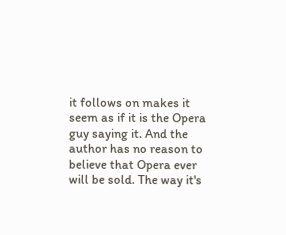it follows on makes it seem as if it is the Opera guy saying it. And the author has no reason to believe that Opera ever will be sold. The way it's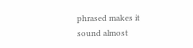phrased makes it sound almost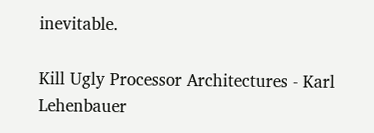inevitable.

Kill Ugly Processor Architectures - Karl Lehenbauer